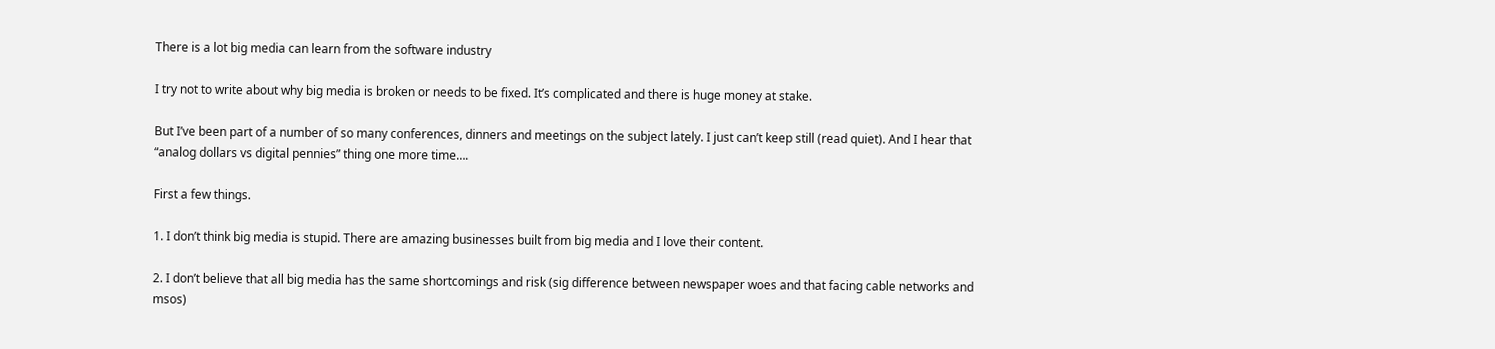There is a lot big media can learn from the software industry

I try not to write about why big media is broken or needs to be fixed. It’s complicated and there is huge money at stake.

But I’ve been part of a number of so many conferences, dinners and meetings on the subject lately. I just can’t keep still (read quiet). And I hear that “analog dollars vs digital pennies” thing one more time….

First a few things.

1. I don’t think big media is stupid. There are amazing businesses built from big media and I love their content.

2. I don’t believe that all big media has the same shortcomings and risk (sig difference between newspaper woes and that facing cable networks and msos)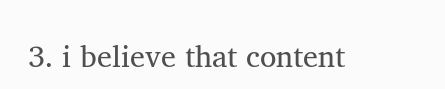3. i believe that content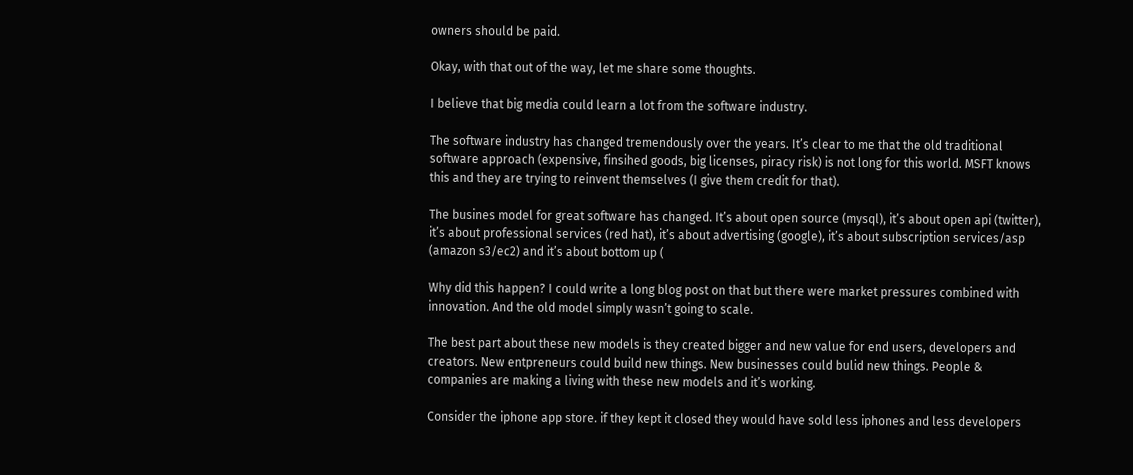owners should be paid.

Okay, with that out of the way, let me share some thoughts.

I believe that big media could learn a lot from the software industry.

The software industry has changed tremendously over the years. It’s clear to me that the old traditional software approach (expensive, finsihed goods, big licenses, piracy risk) is not long for this world. MSFT knows this and they are trying to reinvent themselves (I give them credit for that).

The busines model for great software has changed. It’s about open source (mysql), it’s about open api (twitter), it’s about professional services (red hat), it’s about advertising (google), it’s about subscription services/asp (amazon s3/ec2) and it’s about bottom up (

Why did this happen? I could write a long blog post on that but there were market pressures combined with innovation. And the old model simply wasn’t going to scale.

The best part about these new models is they created bigger and new value for end users, developers and creators. New entpreneurs could build new things. New businesses could bulid new things. People & companies are making a living with these new models and it’s working.

Consider the iphone app store. if they kept it closed they would have sold less iphones and less developers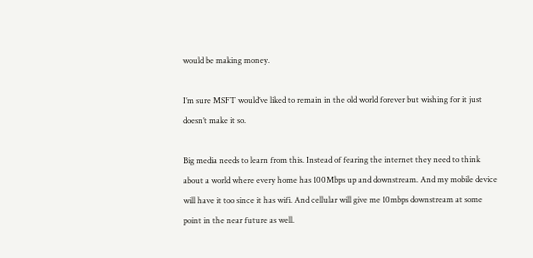would be making money.

I’m sure MSFT would’ve liked to remain in the old world forever but wishing for it just doesn’t make it so.

Big media needs to learn from this. Instead of fearing the internet they need to think about a world where every home has 100Mbps up and downstream. And my mobile device will have it too since it has wifi. And cellular will give me 10mbps downstream at some point in the near future as well.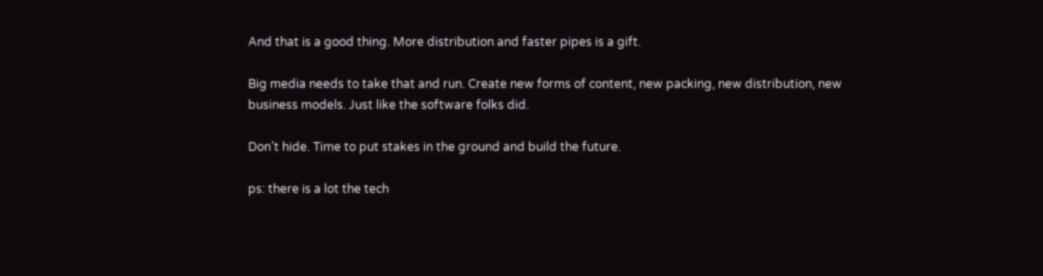And that is a good thing. More distribution and faster pipes is a gift.

Big media needs to take that and run. Create new forms of content, new packing, new distribution, new business models. Just like the software folks did.

Don’t hide. Time to put stakes in the ground and build the future.

ps: there is a lot the tech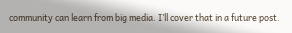community can learn from big media. I’ll cover that in a future post.